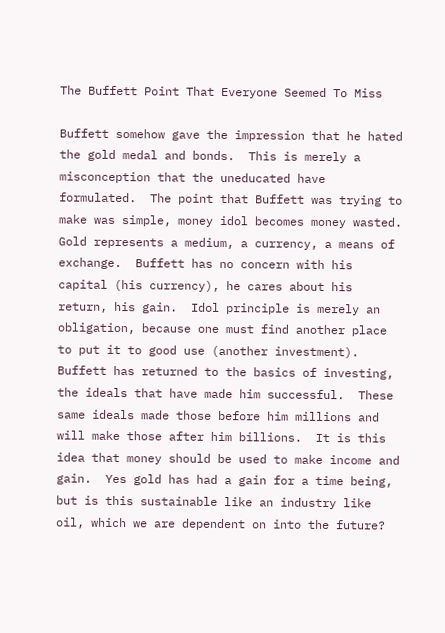The Buffett Point That Everyone Seemed To Miss

Buffett somehow gave the impression that he hated the gold medal and bonds.  This is merely a misconception that the uneducated have formulated.  The point that Buffett was trying to make was simple, money idol becomes money wasted.  Gold represents a medium, a currency, a means of exchange.  Buffett has no concern with his capital (his currency), he cares about his return, his gain.  Idol principle is merely an obligation, because one must find another place to put it to good use (another investment).  Buffett has returned to the basics of investing, the ideals that have made him successful.  These same ideals made those before him millions and will make those after him billions.  It is this idea that money should be used to make income and gain.  Yes gold has had a gain for a time being, but is this sustainable like an industry like oil, which we are dependent on into the future?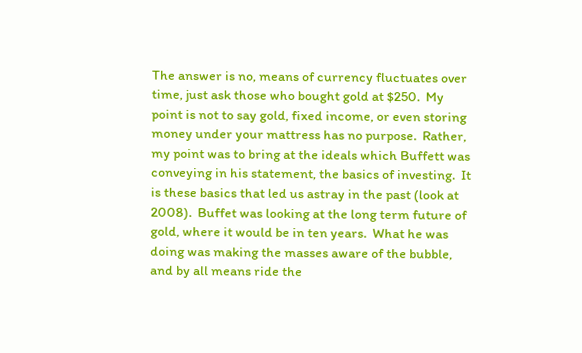The answer is no, means of currency fluctuates over time, just ask those who bought gold at $250.  My point is not to say gold, fixed income, or even storing money under your mattress has no purpose.  Rather, my point was to bring at the ideals which Buffett was conveying in his statement, the basics of investing.  It is these basics that led us astray in the past (look at 2008).  Buffet was looking at the long term future of gold, where it would be in ten years.  What he was doing was making the masses aware of the bubble, and by all means ride the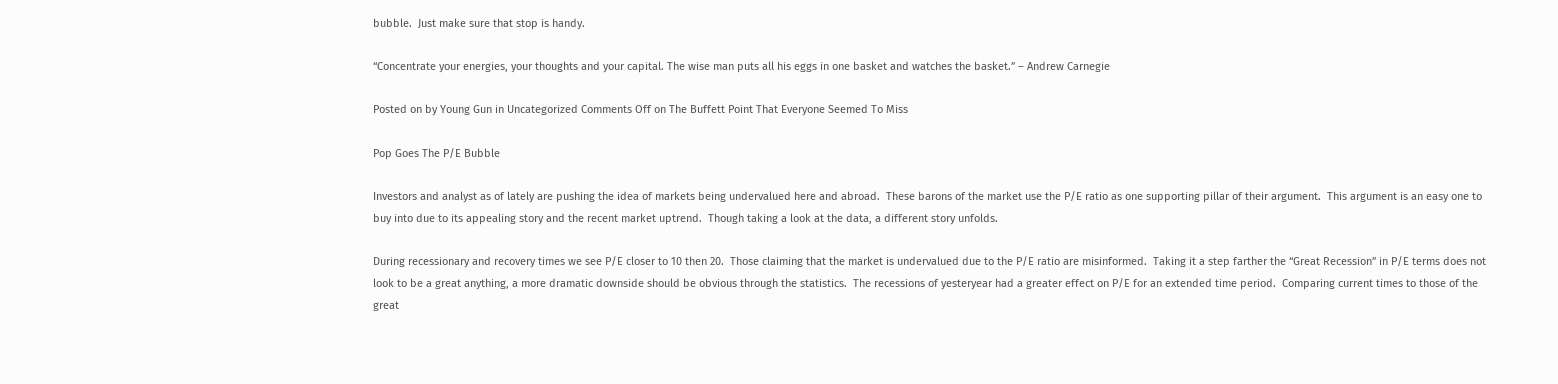bubble.  Just make sure that stop is handy.

“Concentrate your energies, your thoughts and your capital. The wise man puts all his eggs in one basket and watches the basket.” – Andrew Carnegie

Posted on by Young Gun in Uncategorized Comments Off on The Buffett Point That Everyone Seemed To Miss

Pop Goes The P/E Bubble

Investors and analyst as of lately are pushing the idea of markets being undervalued here and abroad.  These barons of the market use the P/E ratio as one supporting pillar of their argument.  This argument is an easy one to buy into due to its appealing story and the recent market uptrend.  Though taking a look at the data, a different story unfolds.

During recessionary and recovery times we see P/E closer to 10 then 20.  Those claiming that the market is undervalued due to the P/E ratio are misinformed.  Taking it a step farther the “Great Recession” in P/E terms does not look to be a great anything, a more dramatic downside should be obvious through the statistics.  The recessions of yesteryear had a greater effect on P/E for an extended time period.  Comparing current times to those of the great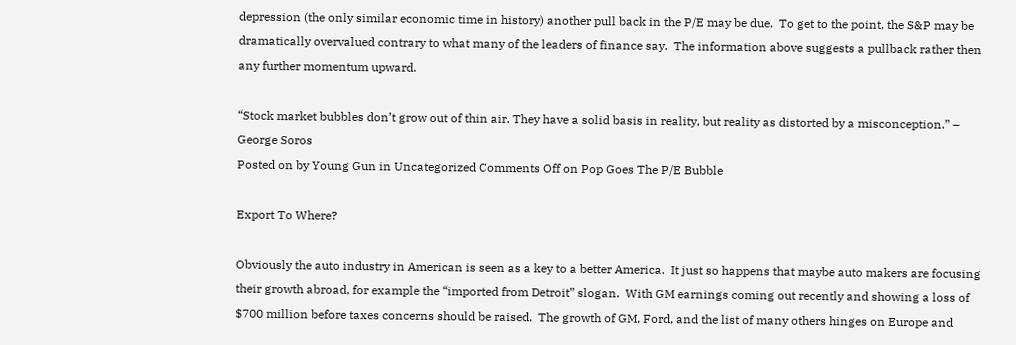depression (the only similar economic time in history) another pull back in the P/E may be due.  To get to the point, the S&P may be dramatically overvalued contrary to what many of the leaders of finance say.  The information above suggests a pullback rather then any further momentum upward.

“Stock market bubbles don’t grow out of thin air. They have a solid basis in reality, but reality as distorted by a misconception.” – George Soros
Posted on by Young Gun in Uncategorized Comments Off on Pop Goes The P/E Bubble

Export To Where?

Obviously the auto industry in American is seen as a key to a better America.  It just so happens that maybe auto makers are focusing their growth abroad, for example the “imported from Detroit” slogan.  With GM earnings coming out recently and showing a loss of $700 million before taxes concerns should be raised.  The growth of GM, Ford, and the list of many others hinges on Europe and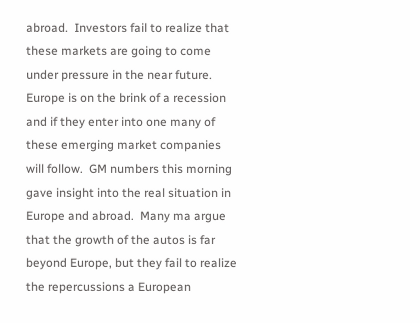abroad.  Investors fail to realize that these markets are going to come under pressure in the near future.  Europe is on the brink of a recession and if they enter into one many of these emerging market companies will follow.  GM numbers this morning gave insight into the real situation in Europe and abroad.  Many ma argue that the growth of the autos is far beyond Europe, but they fail to realize the repercussions a European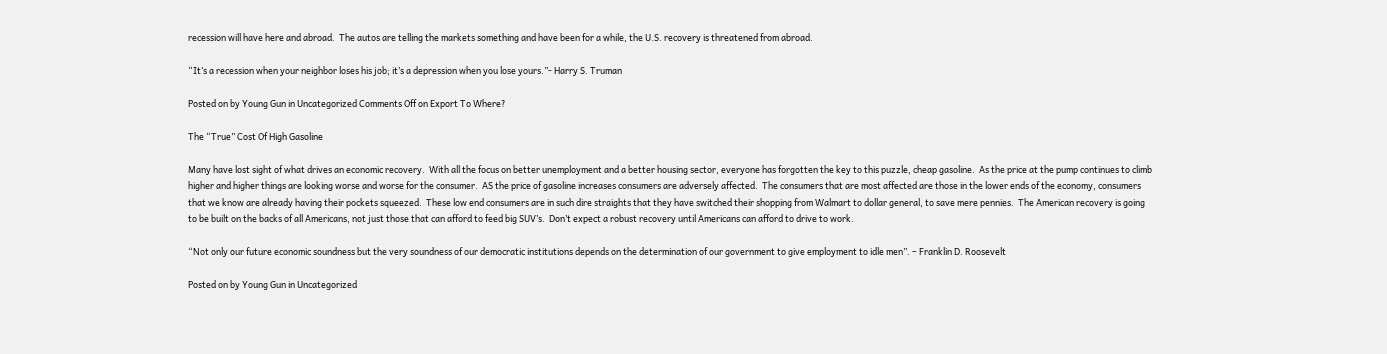recession will have here and abroad.  The autos are telling the markets something and have been for a while, the U.S. recovery is threatened from abroad.

“It’s a recession when your neighbor loses his job; it’s a depression when you lose yours.”- Harry S. Truman

Posted on by Young Gun in Uncategorized Comments Off on Export To Where?

The “True” Cost Of High Gasoline

Many have lost sight of what drives an economic recovery.  With all the focus on better unemployment and a better housing sector, everyone has forgotten the key to this puzzle, cheap gasoline.  As the price at the pump continues to climb higher and higher things are looking worse and worse for the consumer.  AS the price of gasoline increases consumers are adversely affected.  The consumers that are most affected are those in the lower ends of the economy, consumers that we know are already having their pockets squeezed.  These low end consumers are in such dire straights that they have switched their shopping from Walmart to dollar general, to save mere pennies.  The American recovery is going to be built on the backs of all Americans, not just those that can afford to feed big SUV’s.  Don’t expect a robust recovery until Americans can afford to drive to work.

“Not only our future economic soundness but the very soundness of our democratic institutions depends on the determination of our government to give employment to idle men”. – Franklin D. Roosevelt

Posted on by Young Gun in Uncategorized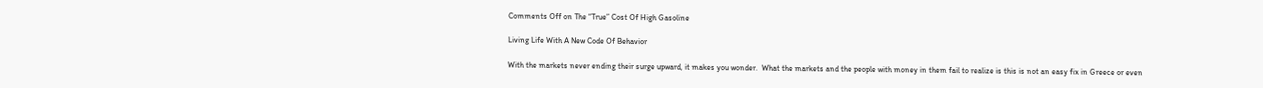Comments Off on The “True” Cost Of High Gasoline

Living Life With A New Code Of Behavior

With the markets never ending their surge upward, it makes you wonder.  What the markets and the people with money in them fail to realize is this is not an easy fix in Greece or even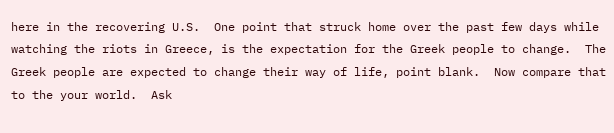here in the recovering U.S.  One point that struck home over the past few days while watching the riots in Greece, is the expectation for the Greek people to change.  The Greek people are expected to change their way of life, point blank.  Now compare that to the your world.  Ask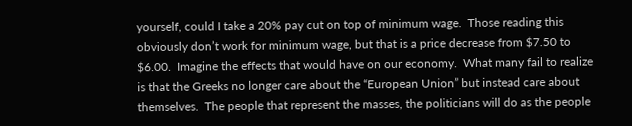yourself, could I take a 20% pay cut on top of minimum wage.  Those reading this obviously don’t work for minimum wage, but that is a price decrease from $7.50 to $6.00.  Imagine the effects that would have on our economy.  What many fail to realize is that the Greeks no longer care about the “European Union” but instead care about themselves.  The people that represent the masses, the politicians will do as the people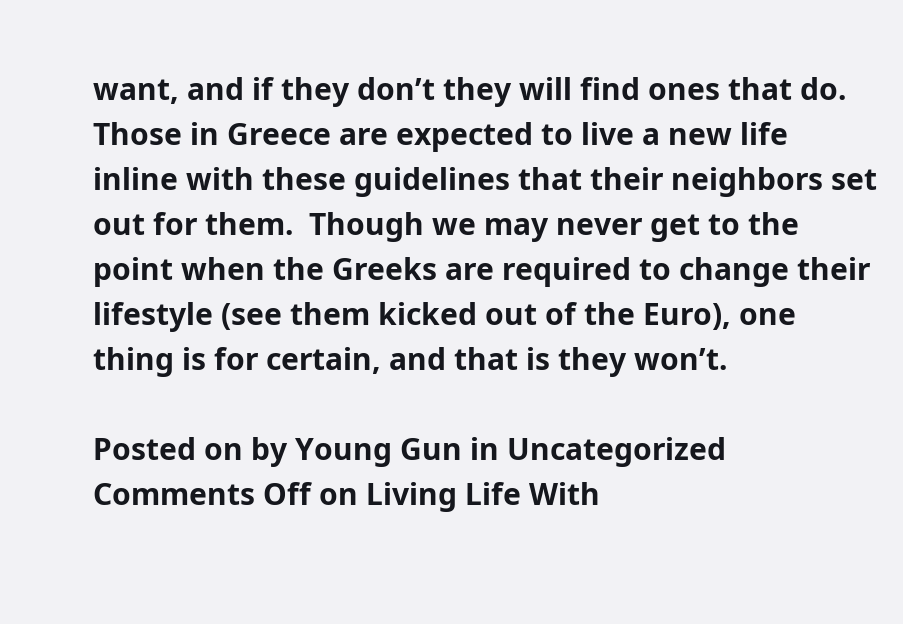want, and if they don’t they will find ones that do.  Those in Greece are expected to live a new life inline with these guidelines that their neighbors set out for them.  Though we may never get to the point when the Greeks are required to change their lifestyle (see them kicked out of the Euro), one thing is for certain, and that is they won’t.

Posted on by Young Gun in Uncategorized Comments Off on Living Life With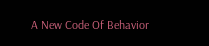A New Code Of Behavior